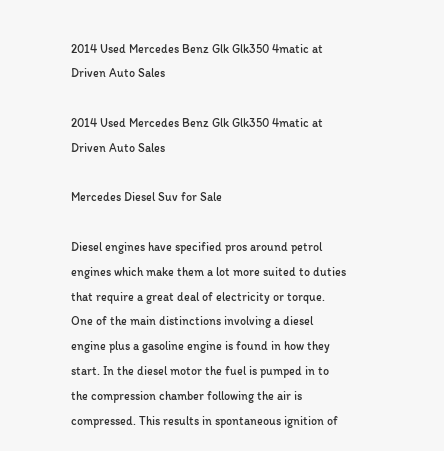2014 Used Mercedes Benz Glk Glk350 4matic at Driven Auto Sales

2014 Used Mercedes Benz Glk Glk350 4matic at Driven Auto Sales

Mercedes Diesel Suv for Sale

Diesel engines have specified pros around petrol engines which make them a lot more suited to duties that require a great deal of electricity or torque. One of the main distinctions involving a diesel engine plus a gasoline engine is found in how they start. In the diesel motor the fuel is pumped in to the compression chamber following the air is compressed. This results in spontaneous ignition of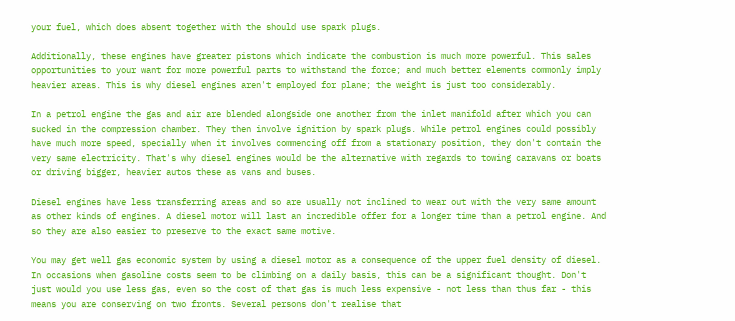your fuel, which does absent together with the should use spark plugs.

Additionally, these engines have greater pistons which indicate the combustion is much more powerful. This sales opportunities to your want for more powerful parts to withstand the force; and much better elements commonly imply heavier areas. This is why diesel engines aren't employed for plane; the weight is just too considerably.

In a petrol engine the gas and air are blended alongside one another from the inlet manifold after which you can sucked in the compression chamber. They then involve ignition by spark plugs. While petrol engines could possibly have much more speed, specially when it involves commencing off from a stationary position, they don't contain the very same electricity. That's why diesel engines would be the alternative with regards to towing caravans or boats or driving bigger, heavier autos these as vans and buses.

Diesel engines have less transferring areas and so are usually not inclined to wear out with the very same amount as other kinds of engines. A diesel motor will last an incredible offer for a longer time than a petrol engine. And so they are also easier to preserve to the exact same motive.

You may get well gas economic system by using a diesel motor as a consequence of the upper fuel density of diesel. In occasions when gasoline costs seem to be climbing on a daily basis, this can be a significant thought. Don't just would you use less gas, even so the cost of that gas is much less expensive - not less than thus far - this means you are conserving on two fronts. Several persons don't realise that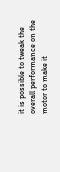it is possible to tweak the overall performance on the motor to make it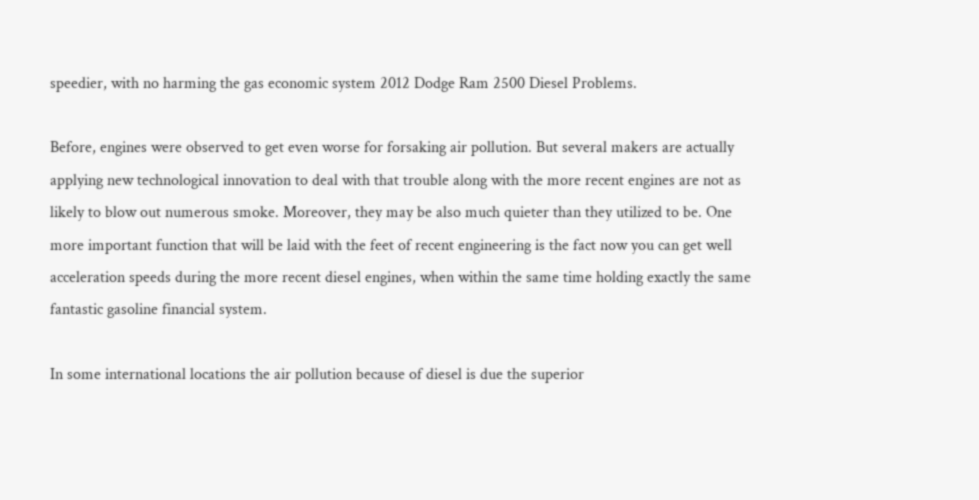speedier, with no harming the gas economic system 2012 Dodge Ram 2500 Diesel Problems.

Before, engines were observed to get even worse for forsaking air pollution. But several makers are actually applying new technological innovation to deal with that trouble along with the more recent engines are not as likely to blow out numerous smoke. Moreover, they may be also much quieter than they utilized to be. One more important function that will be laid with the feet of recent engineering is the fact now you can get well acceleration speeds during the more recent diesel engines, when within the same time holding exactly the same fantastic gasoline financial system.

In some international locations the air pollution because of diesel is due the superior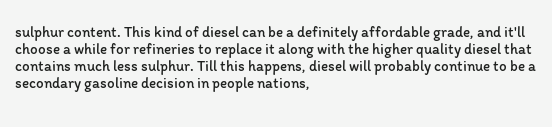sulphur content. This kind of diesel can be a definitely affordable grade, and it'll choose a while for refineries to replace it along with the higher quality diesel that contains much less sulphur. Till this happens, diesel will probably continue to be a secondary gasoline decision in people nations,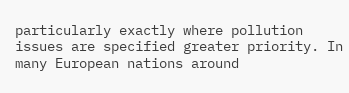particularly exactly where pollution issues are specified greater priority. In many European nations around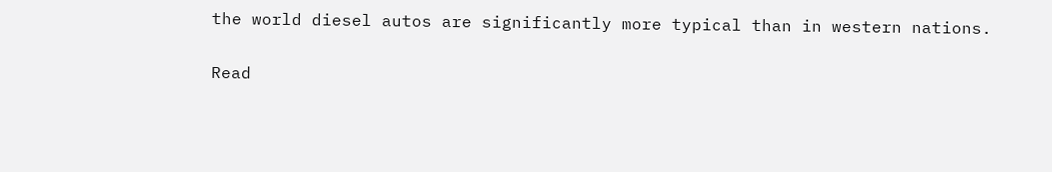the world diesel autos are significantly more typical than in western nations.

Read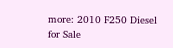more: 2010 F250 Diesel for Sale